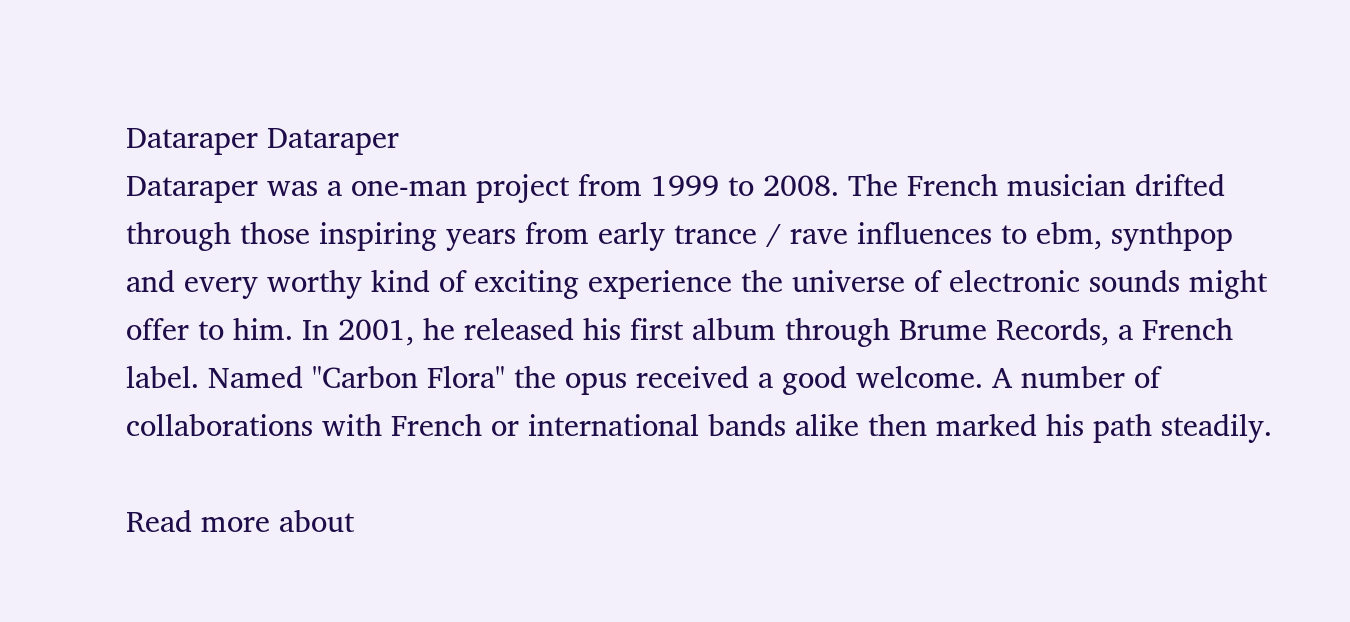Dataraper Dataraper
Dataraper was a one-man project from 1999 to 2008. The French musician drifted through those inspiring years from early trance / rave influences to ebm, synthpop and every worthy kind of exciting experience the universe of electronic sounds might offer to him. In 2001, he released his first album through Brume Records, a French label. Named "Carbon Flora" the opus received a good welcome. A number of collaborations with French or international bands alike then marked his path steadily.

Read more about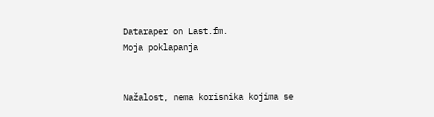Dataraper on Last.fm.
Moja poklapanja


Nažalost, nema korisnika kojima se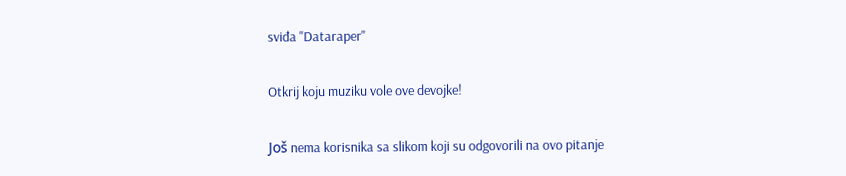sviđa "Dataraper"

Otkrij koju muziku vole ove devojke!

Još nema korisnika sa slikom koji su odgovorili na ovo pitanje